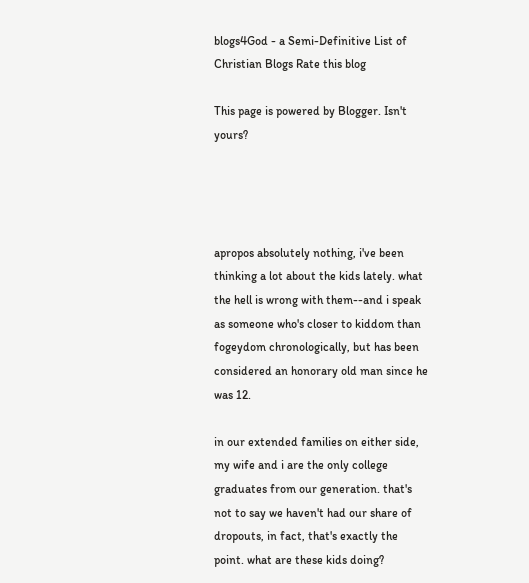blogs4God - a Semi-Definitive List of Christian Blogs Rate this blog

This page is powered by Blogger. Isn't yours?




apropos absolutely nothing, i've been thinking a lot about the kids lately. what the hell is wrong with them--and i speak as someone who's closer to kiddom than fogeydom chronologically, but has been considered an honorary old man since he was 12.

in our extended families on either side, my wife and i are the only college graduates from our generation. that's not to say we haven't had our share of dropouts, in fact, that's exactly the point. what are these kids doing?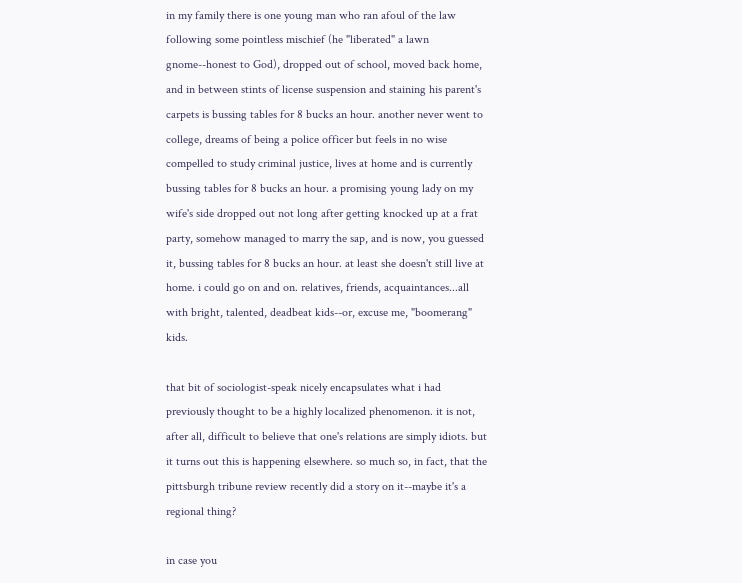in my family there is one young man who ran afoul of the law following some pointless mischief (he "liberated" a lawn gnome--honest to God), dropped out of school, moved back home, and in between stints of license suspension and staining his parent's carpets is bussing tables for 8 bucks an hour. another never went to college, dreams of being a police officer but feels in no wise compelled to study criminal justice, lives at home and is currently bussing tables for 8 bucks an hour. a promising young lady on my wife's side dropped out not long after getting knocked up at a frat party, somehow managed to marry the sap, and is now, you guessed it, bussing tables for 8 bucks an hour. at least she doesn't still live at home. i could go on and on. relatives, friends, acquaintances...all with bright, talented, deadbeat kids--or, excuse me, "boomerang" kids.

that bit of sociologist-speak nicely encapsulates what i had previously thought to be a highly localized phenomenon. it is not, after all, difficult to believe that one's relations are simply idiots. but it turns out this is happening elsewhere. so much so, in fact, that the pittsburgh tribune review recently did a story on it--maybe it's a regional thing?

in case you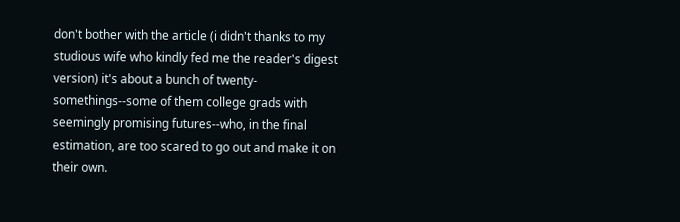don't bother with the article (i didn't thanks to my studious wife who kindly fed me the reader's digest version) it's about a bunch of twenty-somethings--some of them college grads with seemingly promising futures--who, in the final estimation, are too scared to go out and make it on their own.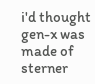i'd thought gen-x was made of sterner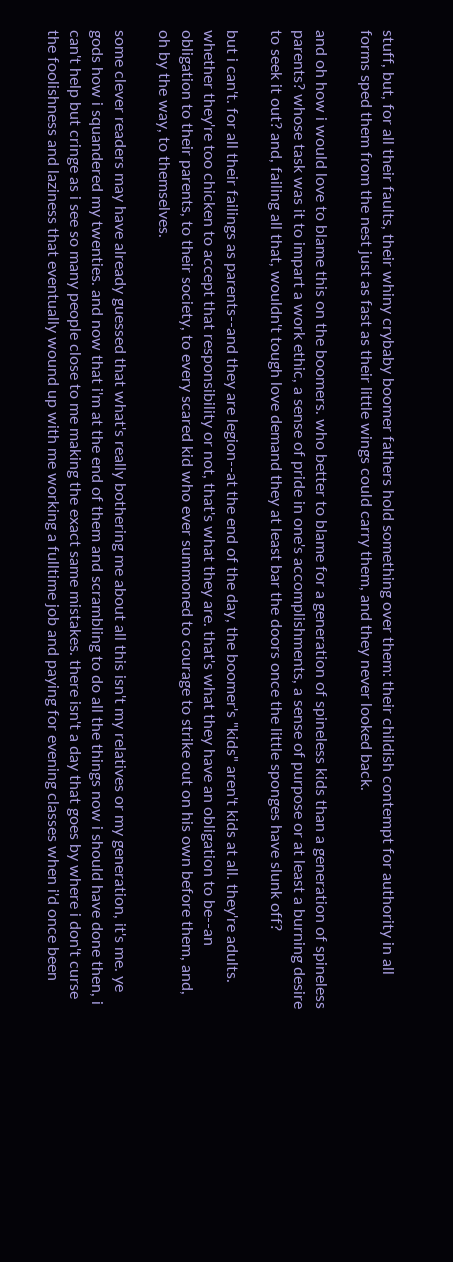stuff, but, for all their faults, their whiny crybaby boomer fathers hold something over them: their childish contempt for authority in all forms sped them from the nest just as fast as their little wings could carry them, and they never looked back.

and oh how i would love to blame this on the boomers. who better to blame for a generation of spineless kids than a generation of spineless parents? whose task was it to impart a work ethic, a sense of pride in one's accomplishments, a sense of purpose or at least a burning desire to seek it out? and, failing all that, wouldn't tough love demand they at least bar the doors once the little sponges have slunk off?

but i can't. for all their failings as parents--and they are legion--at the end of the day, the boomer's "kids" aren't kids at all. they're adults. whether they're too chicken to accept that responsibility or not, that's what they are. that's what they have an obligation to be--an obligation to their parents, to their society, to every scared kid who ever summoned to courage to strike out on his own before them, and, oh by the way, to themselves.

some clever readers may have already guessed that what's really bothering me about all this isn't my relatives or my generation, it's me. ye gods how i squandered my twenties. and now that i'm at the end of them and scrambling to do all the things now i should have done then, i can't help but cringe as i see so many people close to me making the exact same mistakes. there isn't a day that goes by where i don't curse the foolishness and laziness that eventually wound up with me working a fulltime job and paying for evening classes when i'd once been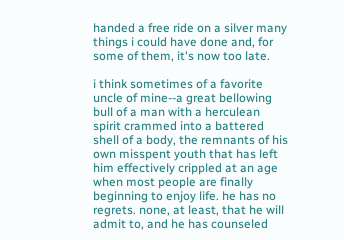handed a free ride on a silver many things i could have done and, for some of them, it's now too late.

i think sometimes of a favorite uncle of mine--a great bellowing bull of a man with a herculean spirit crammed into a battered shell of a body, the remnants of his own misspent youth that has left him effectively crippled at an age when most people are finally beginning to enjoy life. he has no regrets. none, at least, that he will admit to, and he has counseled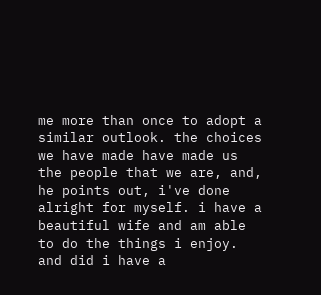me more than once to adopt a similar outlook. the choices we have made have made us the people that we are, and, he points out, i've done alright for myself. i have a beautiful wife and am able to do the things i enjoy. and did i have a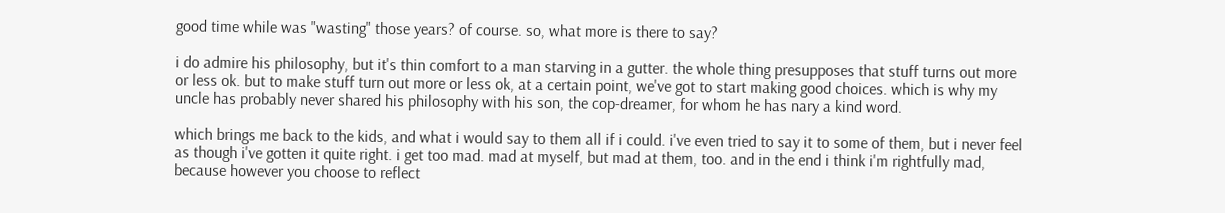good time while was "wasting" those years? of course. so, what more is there to say?

i do admire his philosophy, but it's thin comfort to a man starving in a gutter. the whole thing presupposes that stuff turns out more or less ok. but to make stuff turn out more or less ok, at a certain point, we've got to start making good choices. which is why my uncle has probably never shared his philosophy with his son, the cop-dreamer, for whom he has nary a kind word.

which brings me back to the kids, and what i would say to them all if i could. i've even tried to say it to some of them, but i never feel as though i've gotten it quite right. i get too mad. mad at myself, but mad at them, too. and in the end i think i'm rightfully mad, because however you choose to reflect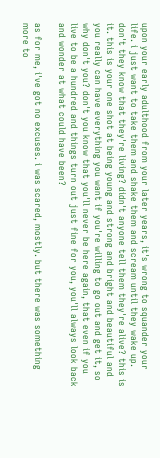upon your early adulthood from your later years, it's wrong to squander your life. i just want to take them and shake them and scream until they wake up. don't they know that they're living? didn't anyone tell them they're alive? this is it. this is your one shot at being young and strong and bright and beautiful and you really can have everything you want if you're willing to go out and get it, so why don't you? don't you know that you'll never be here again, that even if you live to be a hundred and things turn out just fine for you, you'll always look back and wonder at what could have been?

as for me, i've got no excuses. i was scared, mostly. but there was something more to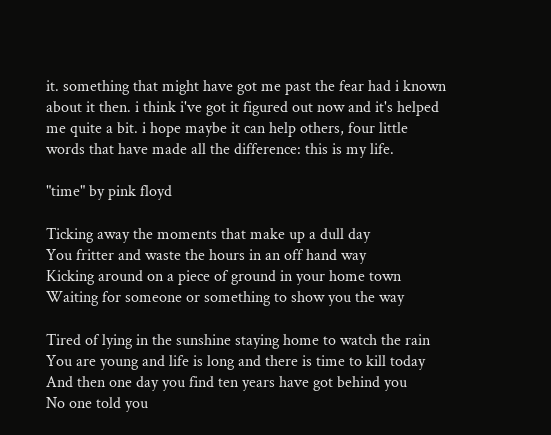it. something that might have got me past the fear had i known about it then. i think i've got it figured out now and it's helped me quite a bit. i hope maybe it can help others, four little words that have made all the difference: this is my life.

"time" by pink floyd

Ticking away the moments that make up a dull day
You fritter and waste the hours in an off hand way
Kicking around on a piece of ground in your home town
Waiting for someone or something to show you the way

Tired of lying in the sunshine staying home to watch the rain
You are young and life is long and there is time to kill today
And then one day you find ten years have got behind you
No one told you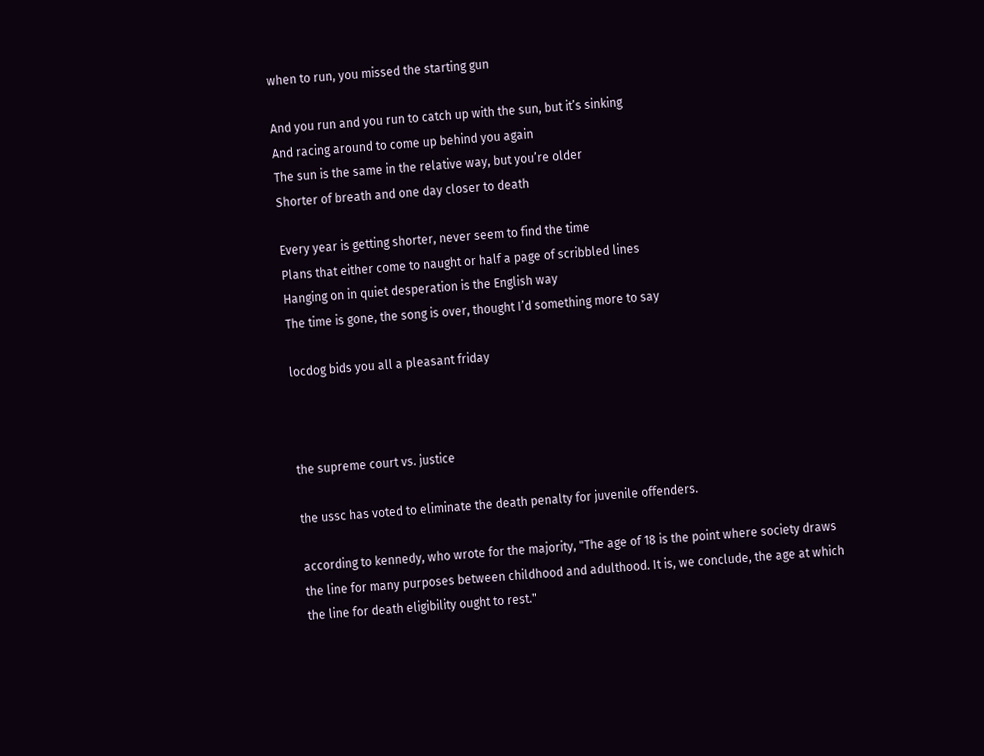when to run, you missed the starting gun

And you run and you run to catch up with the sun, but it’s sinking
And racing around to come up behind you again
The sun is the same in the relative way, but you’re older
Shorter of breath and one day closer to death

Every year is getting shorter, never seem to find the time
Plans that either come to naught or half a page of scribbled lines
Hanging on in quiet desperation is the English way
The time is gone, the song is over, thought I’d something more to say

locdog bids you all a pleasant friday



the supreme court vs. justice

the ussc has voted to eliminate the death penalty for juvenile offenders.

according to kennedy, who wrote for the majority, "The age of 18 is the point where society draws the line for many purposes between childhood and adulthood. It is, we conclude, the age at which the line for death eligibility ought to rest."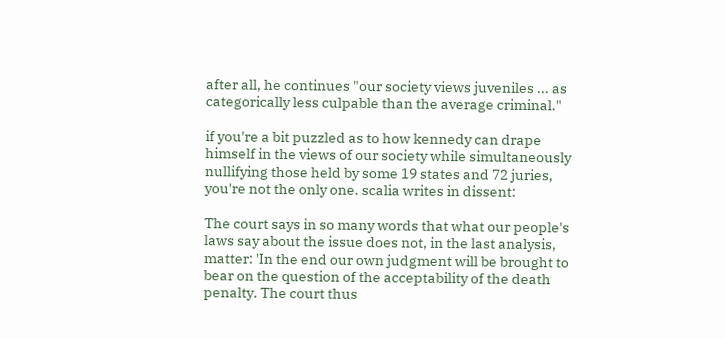after all, he continues "our society views juveniles ... as categorically less culpable than the average criminal."

if you're a bit puzzled as to how kennedy can drape himself in the views of our society while simultaneously nullifying those held by some 19 states and 72 juries, you're not the only one. scalia writes in dissent:

The court says in so many words that what our people's laws say about the issue does not, in the last analysis, matter: 'In the end our own judgment will be brought to bear on the question of the acceptability of the death penalty. The court thus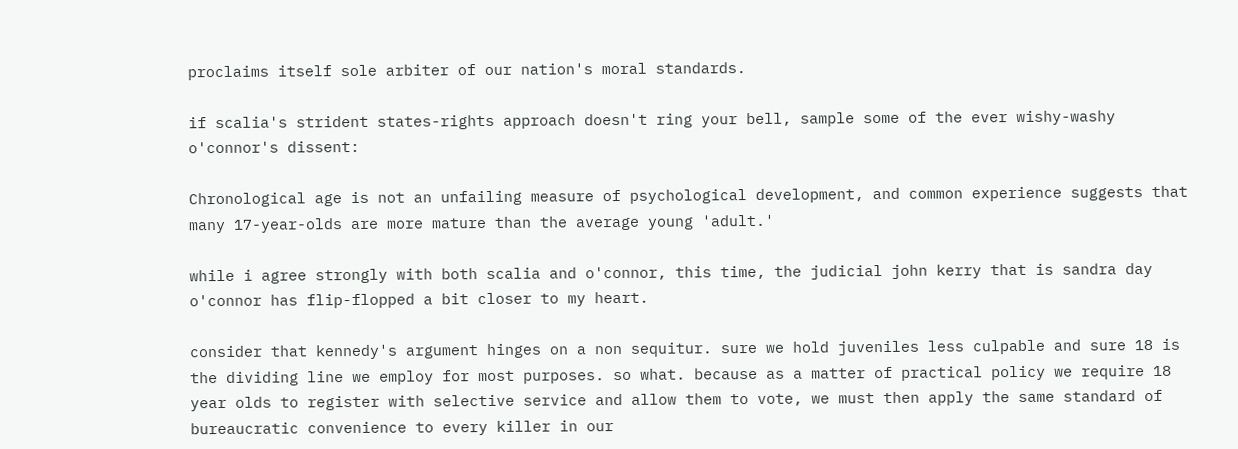proclaims itself sole arbiter of our nation's moral standards.

if scalia's strident states-rights approach doesn't ring your bell, sample some of the ever wishy-washy o'connor's dissent:

Chronological age is not an unfailing measure of psychological development, and common experience suggests that many 17-year-olds are more mature than the average young 'adult.'

while i agree strongly with both scalia and o'connor, this time, the judicial john kerry that is sandra day o'connor has flip-flopped a bit closer to my heart.

consider that kennedy's argument hinges on a non sequitur. sure we hold juveniles less culpable and sure 18 is the dividing line we employ for most purposes. so what. because as a matter of practical policy we require 18 year olds to register with selective service and allow them to vote, we must then apply the same standard of bureaucratic convenience to every killer in our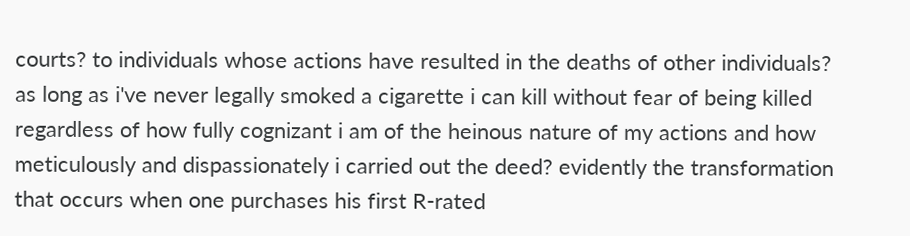courts? to individuals whose actions have resulted in the deaths of other individuals? as long as i've never legally smoked a cigarette i can kill without fear of being killed regardless of how fully cognizant i am of the heinous nature of my actions and how meticulously and dispassionately i carried out the deed? evidently the transformation that occurs when one purchases his first R-rated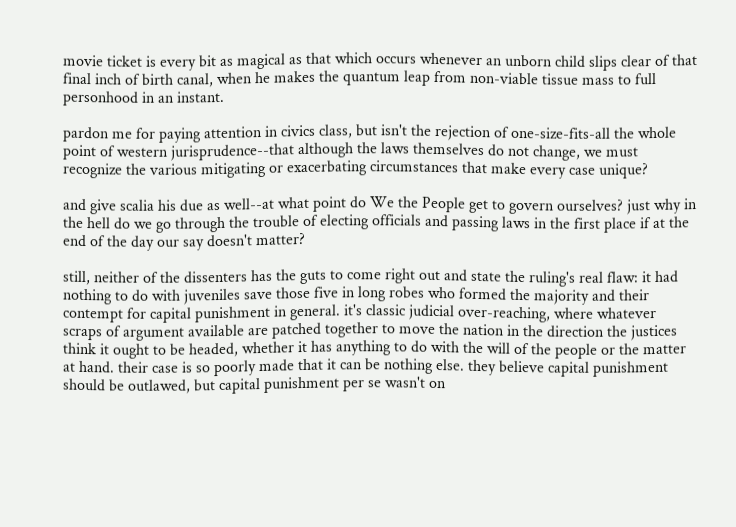movie ticket is every bit as magical as that which occurs whenever an unborn child slips clear of that final inch of birth canal, when he makes the quantum leap from non-viable tissue mass to full personhood in an instant.

pardon me for paying attention in civics class, but isn't the rejection of one-size-fits-all the whole point of western jurisprudence--that although the laws themselves do not change, we must recognize the various mitigating or exacerbating circumstances that make every case unique?

and give scalia his due as well--at what point do We the People get to govern ourselves? just why in the hell do we go through the trouble of electing officials and passing laws in the first place if at the end of the day our say doesn't matter?

still, neither of the dissenters has the guts to come right out and state the ruling's real flaw: it had nothing to do with juveniles save those five in long robes who formed the majority and their contempt for capital punishment in general. it's classic judicial over-reaching, where whatever scraps of argument available are patched together to move the nation in the direction the justices think it ought to be headed, whether it has anything to do with the will of the people or the matter at hand. their case is so poorly made that it can be nothing else. they believe capital punishment should be outlawed, but capital punishment per se wasn't on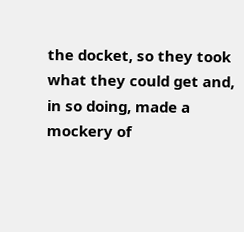the docket, so they took what they could get and, in so doing, made a mockery of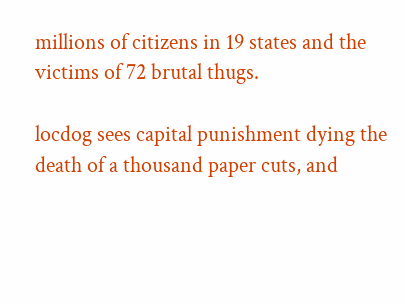millions of citizens in 19 states and the victims of 72 brutal thugs.

locdog sees capital punishment dying the death of a thousand paper cuts, and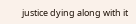justice dying along with it